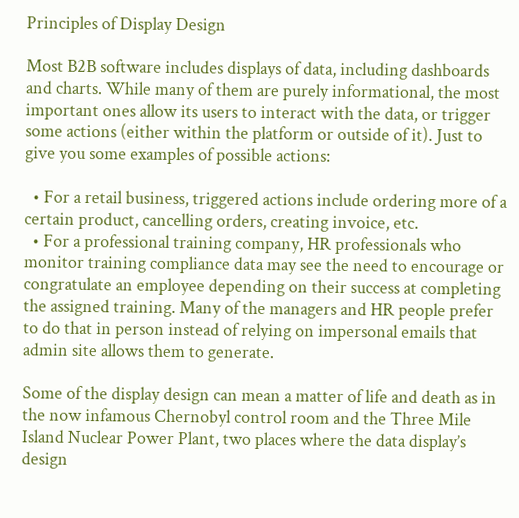Principles of Display Design

Most B2B software includes displays of data, including dashboards and charts. While many of them are purely informational, the most important ones allow its users to interact with the data, or trigger some actions (either within the platform or outside of it). Just to give you some examples of possible actions:

  • For a retail business, triggered actions include ordering more of a certain product, cancelling orders, creating invoice, etc.
  • For a professional training company, HR professionals who monitor training compliance data may see the need to encourage or congratulate an employee depending on their success at completing the assigned training. Many of the managers and HR people prefer to do that in person instead of relying on impersonal emails that admin site allows them to generate.

Some of the display design can mean a matter of life and death as in the now infamous Chernobyl control room and the Three Mile Island Nuclear Power Plant, two places where the data display’s design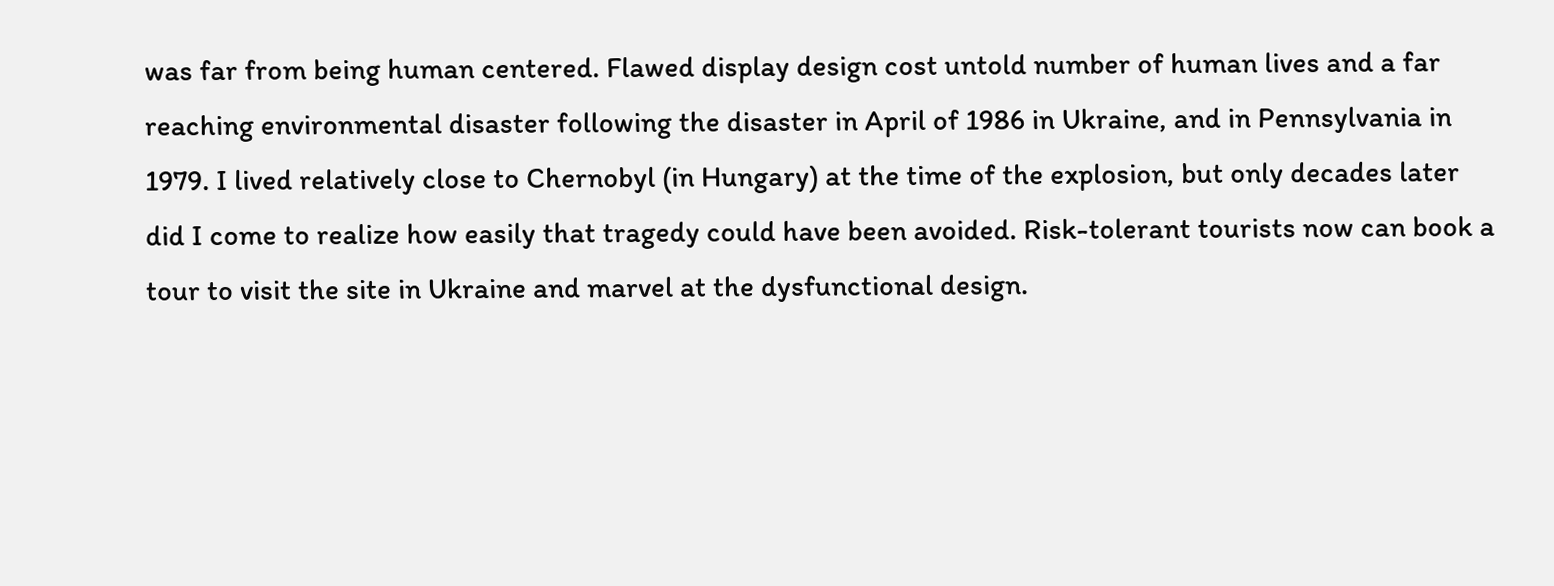was far from being human centered. Flawed display design cost untold number of human lives and a far reaching environmental disaster following the disaster in April of 1986 in Ukraine, and in Pennsylvania in 1979. I lived relatively close to Chernobyl (in Hungary) at the time of the explosion, but only decades later did I come to realize how easily that tragedy could have been avoided. Risk-tolerant tourists now can book a tour to visit the site in Ukraine and marvel at the dysfunctional design.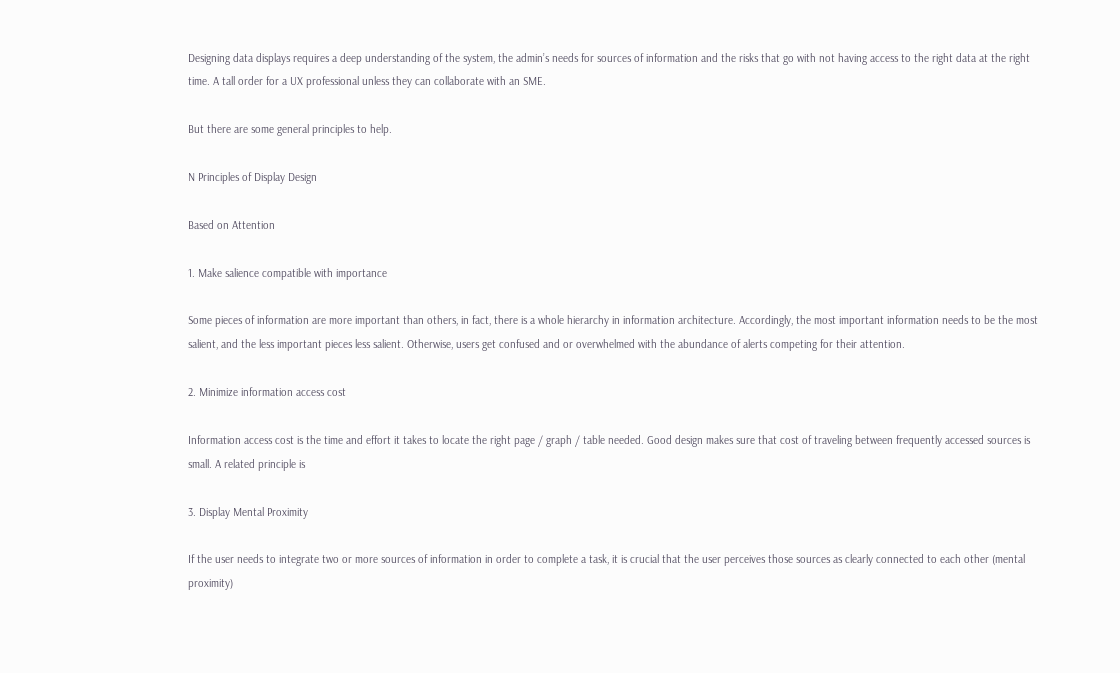Designing data displays requires a deep understanding of the system, the admin’s needs for sources of information and the risks that go with not having access to the right data at the right time. A tall order for a UX professional unless they can collaborate with an SME.

But there are some general principles to help.

N Principles of Display Design

Based on Attention

1. Make salience compatible with importance

Some pieces of information are more important than others, in fact, there is a whole hierarchy in information architecture. Accordingly, the most important information needs to be the most salient, and the less important pieces less salient. Otherwise, users get confused and or overwhelmed with the abundance of alerts competing for their attention.

2. Minimize information access cost

Information access cost is the time and effort it takes to locate the right page / graph / table needed. Good design makes sure that cost of traveling between frequently accessed sources is small. A related principle is

3. Display Mental Proximity

If the user needs to integrate two or more sources of information in order to complete a task, it is crucial that the user perceives those sources as clearly connected to each other (mental proximity)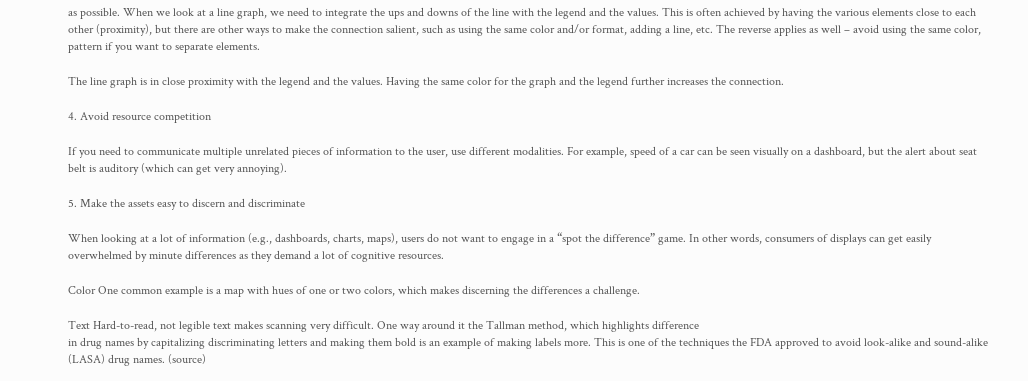as possible. When we look at a line graph, we need to integrate the ups and downs of the line with the legend and the values. This is often achieved by having the various elements close to each other (proximity), but there are other ways to make the connection salient, such as using the same color and/or format, adding a line, etc. The reverse applies as well – avoid using the same color, pattern if you want to separate elements.

The line graph is in close proximity with the legend and the values. Having the same color for the graph and the legend further increases the connection.

4. Avoid resource competition

If you need to communicate multiple unrelated pieces of information to the user, use different modalities. For example, speed of a car can be seen visually on a dashboard, but the alert about seat belt is auditory (which can get very annoying).

5. Make the assets easy to discern and discriminate

When looking at a lot of information (e.g., dashboards, charts, maps), users do not want to engage in a “spot the difference” game. In other words, consumers of displays can get easily overwhelmed by minute differences as they demand a lot of cognitive resources.

Color One common example is a map with hues of one or two colors, which makes discerning the differences a challenge.

Text Hard-to-read, not legible text makes scanning very difficult. One way around it the Tallman method, which highlights difference
in drug names by capitalizing discriminating letters and making them bold is an example of making labels more. This is one of the techniques the FDA approved to avoid look-alike and sound-alike (LASA) drug names. (source)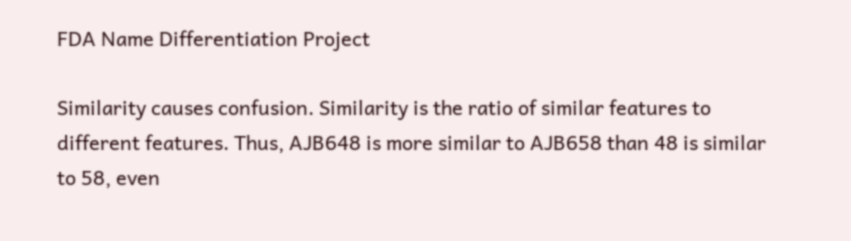FDA Name Differentiation Project

Similarity causes confusion. Similarity is the ratio of similar features to different features. Thus, AJB648 is more similar to AJB658 than 48 is similar to 58, even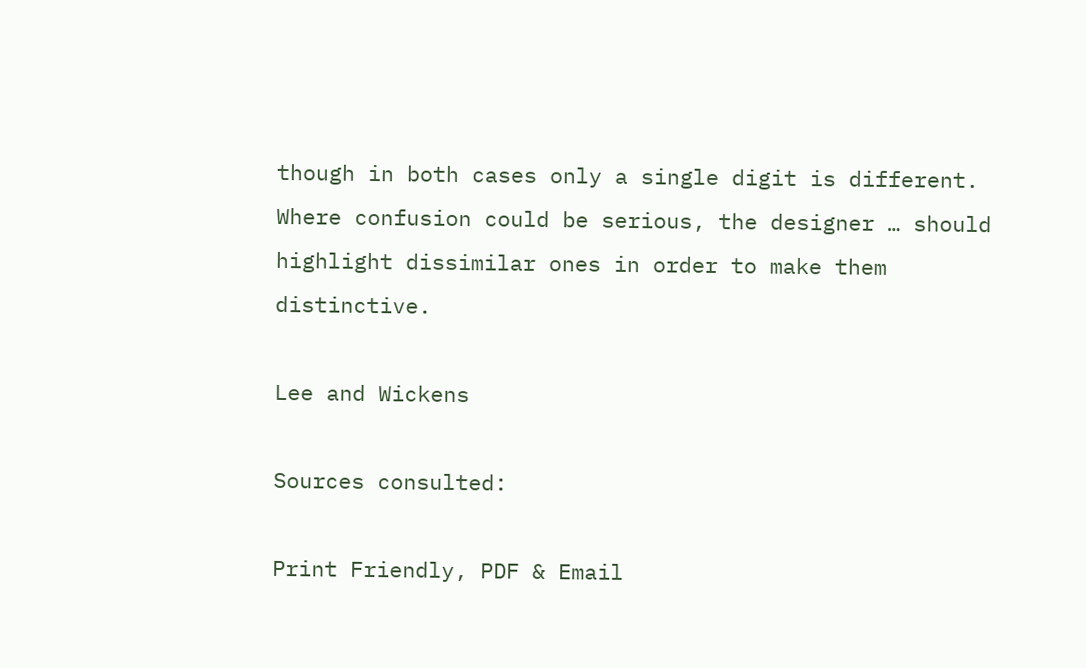though in both cases only a single digit is different. Where confusion could be serious, the designer … should highlight dissimilar ones in order to make them distinctive.

Lee and Wickens

Sources consulted:

Print Friendly, PDF & Email